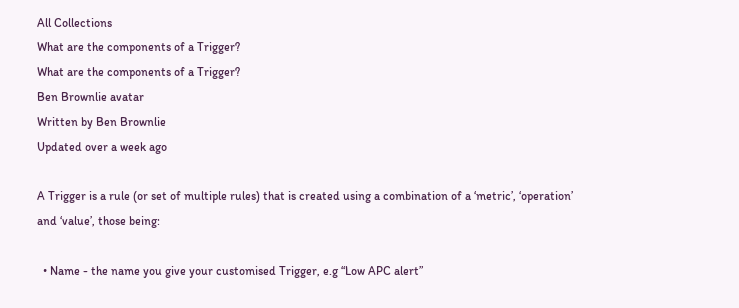All Collections
What are the components of a Trigger?
What are the components of a Trigger?
Ben Brownlie avatar
Written by Ben Brownlie
Updated over a week ago

A Trigger is a rule (or set of multiple rules) that is created using a combination of a ‘metric’, ‘operation’ and ‘value’, those being:

  • Name - the name you give your customised Trigger, e.g “Low APC alert”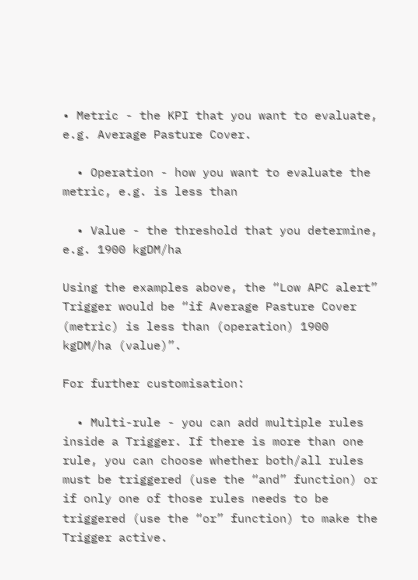• Metric - the KPI that you want to evaluate, e.g. Average Pasture Cover.

  • Operation - how you want to evaluate the metric, e.g. is less than

  • Value - the threshold that you determine, e.g. 1900 kgDM/ha

Using the examples above, the “Low APC alert” Trigger would be “if Average Pasture Cover (metric) is less than (operation) 1900 kgDM/ha (value)”.

For further customisation:

  • Multi-rule - you can add multiple rules inside a Trigger. If there is more than one rule, you can choose whether both/all rules must be triggered (use the “and” function) or if only one of those rules needs to be triggered (use the “or” function) to make the Trigger active.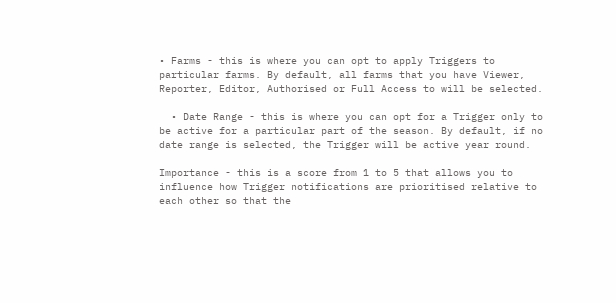• Farms - this is where you can opt to apply Triggers to particular farms. By default, all farms that you have Viewer, Reporter, Editor, Authorised or Full Access to will be selected.

  • Date Range - this is where you can opt for a Trigger only to be active for a particular part of the season. By default, if no date range is selected, the Trigger will be active year round.

Importance - this is a score from 1 to 5 that allows you to influence how Trigger notifications are prioritised relative to each other so that the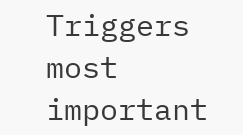Triggers most important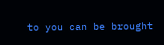to you can be brought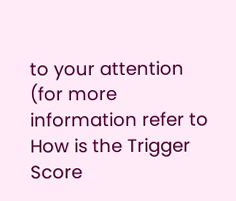to your attention (for more information refer to How is the Trigger Score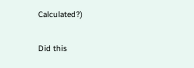Calculated?)

Did this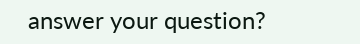answer your question?